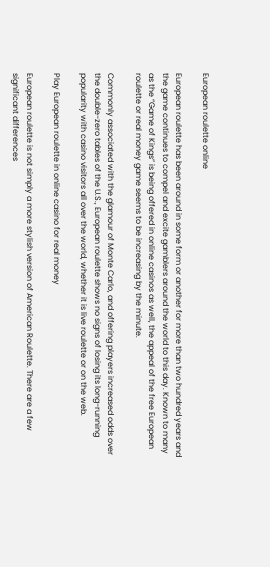European roulette online

European roulette has been around in some form or another for more than two hundred years and the game continues to compel and excite gamblers around the world to this day. Known to many as the “Game of Kings” is being offered in online casinos as well, the appeal of the free European roulette or real money game seems to be increasing by the minute.

Commonly associated with the glamour of Monte Carlo, and offering players increased odds over the double-zero tables of the U.S., European roulette shows no signs of losing its long-running popularity with casino visitors all over the world, whether it is live roulette or on the web.

Play European roulette in online casino for real money

European roulette is not simply a more stylish version of American Roulette. There are a few significant differences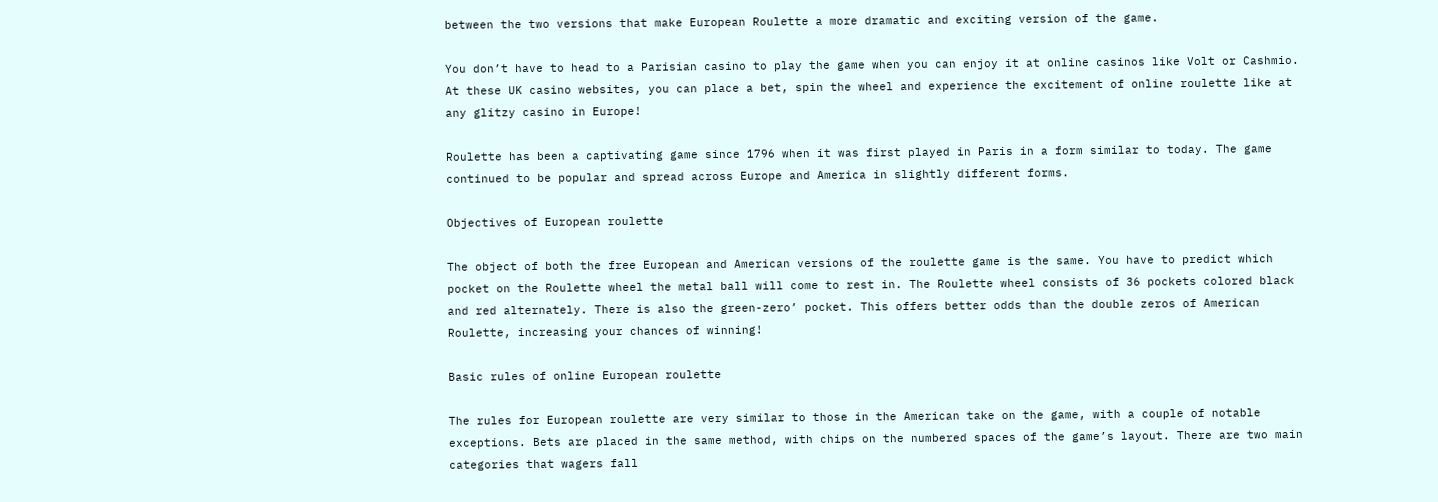between the two versions that make European Roulette a more dramatic and exciting version of the game.

You don’t have to head to a Parisian casino to play the game when you can enjoy it at online casinos like Volt or Cashmio. At these UK casino websites, you can place a bet, spin the wheel and experience the excitement of online roulette like at any glitzy casino in Europe!

Roulette has been a captivating game since 1796 when it was first played in Paris in a form similar to today. The game continued to be popular and spread across Europe and America in slightly different forms.

Objectives of European roulette

The object of both the free European and American versions of the roulette game is the same. You have to predict which pocket on the Roulette wheel the metal ball will come to rest in. The Roulette wheel consists of 36 pockets colored black and red alternately. There is also the green-zero’ pocket. This offers better odds than the double zeros of American Roulette, increasing your chances of winning!

Basic rules of online European roulette

The rules for European roulette are very similar to those in the American take on the game, with a couple of notable exceptions. Bets are placed in the same method, with chips on the numbered spaces of the game’s layout. There are two main categories that wagers fall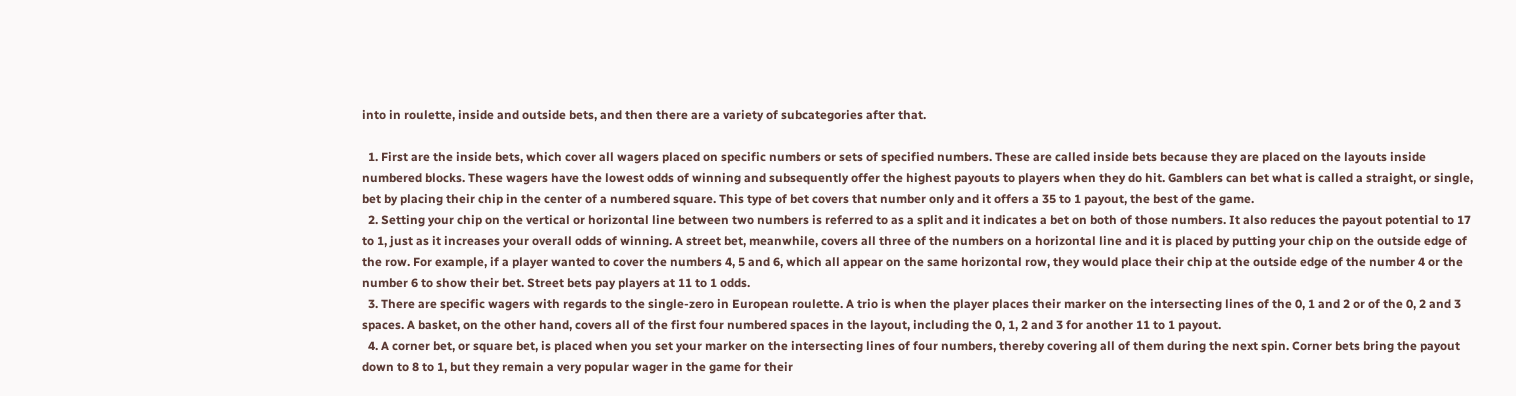into in roulette, inside and outside bets, and then there are a variety of subcategories after that.

  1. First are the inside bets, which cover all wagers placed on specific numbers or sets of specified numbers. These are called inside bets because they are placed on the layouts inside numbered blocks. These wagers have the lowest odds of winning and subsequently offer the highest payouts to players when they do hit. Gamblers can bet what is called a straight, or single, bet by placing their chip in the center of a numbered square. This type of bet covers that number only and it offers a 35 to 1 payout, the best of the game.
  2. Setting your chip on the vertical or horizontal line between two numbers is referred to as a split and it indicates a bet on both of those numbers. It also reduces the payout potential to 17 to 1, just as it increases your overall odds of winning. A street bet, meanwhile, covers all three of the numbers on a horizontal line and it is placed by putting your chip on the outside edge of the row. For example, if a player wanted to cover the numbers 4, 5 and 6, which all appear on the same horizontal row, they would place their chip at the outside edge of the number 4 or the number 6 to show their bet. Street bets pay players at 11 to 1 odds.
  3. There are specific wagers with regards to the single-zero in European roulette. A trio is when the player places their marker on the intersecting lines of the 0, 1 and 2 or of the 0, 2 and 3 spaces. A basket, on the other hand, covers all of the first four numbered spaces in the layout, including the 0, 1, 2 and 3 for another 11 to 1 payout.
  4. A corner bet, or square bet, is placed when you set your marker on the intersecting lines of four numbers, thereby covering all of them during the next spin. Corner bets bring the payout down to 8 to 1, but they remain a very popular wager in the game for their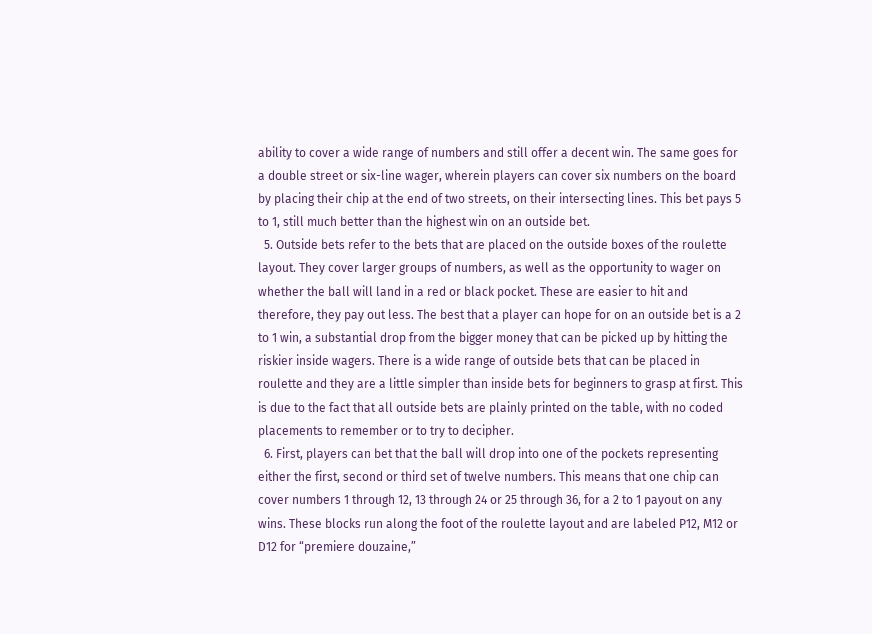ability to cover a wide range of numbers and still offer a decent win. The same goes for a double street or six-line wager, wherein players can cover six numbers on the board by placing their chip at the end of two streets, on their intersecting lines. This bet pays 5 to 1, still much better than the highest win on an outside bet.
  5. Outside bets refer to the bets that are placed on the outside boxes of the roulette layout. They cover larger groups of numbers, as well as the opportunity to wager on whether the ball will land in a red or black pocket. These are easier to hit and therefore, they pay out less. The best that a player can hope for on an outside bet is a 2 to 1 win, a substantial drop from the bigger money that can be picked up by hitting the riskier inside wagers. There is a wide range of outside bets that can be placed in roulette and they are a little simpler than inside bets for beginners to grasp at first. This is due to the fact that all outside bets are plainly printed on the table, with no coded placements to remember or to try to decipher.
  6. First, players can bet that the ball will drop into one of the pockets representing either the first, second or third set of twelve numbers. This means that one chip can cover numbers 1 through 12, 13 through 24 or 25 through 36, for a 2 to 1 payout on any wins. These blocks run along the foot of the roulette layout and are labeled P12, M12 or D12 for “premiere douzaine,”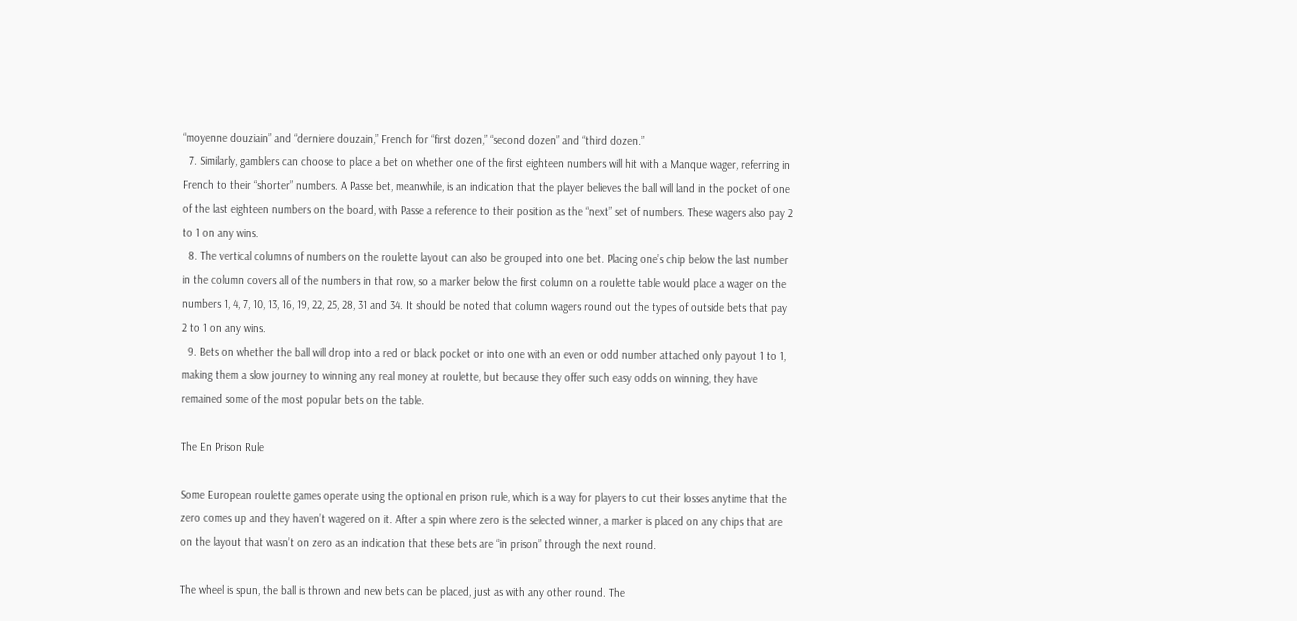“moyenne douziain” and “derniere douzain,” French for “first dozen,” “second dozen” and “third dozen.”
  7. Similarly, gamblers can choose to place a bet on whether one of the first eighteen numbers will hit with a Manque wager, referring in French to their “shorter” numbers. A Passe bet, meanwhile, is an indication that the player believes the ball will land in the pocket of one of the last eighteen numbers on the board, with Passe a reference to their position as the “next” set of numbers. These wagers also pay 2 to 1 on any wins.
  8. The vertical columns of numbers on the roulette layout can also be grouped into one bet. Placing one’s chip below the last number in the column covers all of the numbers in that row, so a marker below the first column on a roulette table would place a wager on the numbers 1, 4, 7, 10, 13, 16, 19, 22, 25, 28, 31 and 34. It should be noted that column wagers round out the types of outside bets that pay 2 to 1 on any wins.
  9. Bets on whether the ball will drop into a red or black pocket or into one with an even or odd number attached only payout 1 to 1, making them a slow journey to winning any real money at roulette, but because they offer such easy odds on winning, they have remained some of the most popular bets on the table.

The En Prison Rule

Some European roulette games operate using the optional en prison rule, which is a way for players to cut their losses anytime that the zero comes up and they haven’t wagered on it. After a spin where zero is the selected winner, a marker is placed on any chips that are on the layout that wasn’t on zero as an indication that these bets are “in prison” through the next round.

The wheel is spun, the ball is thrown and new bets can be placed, just as with any other round. The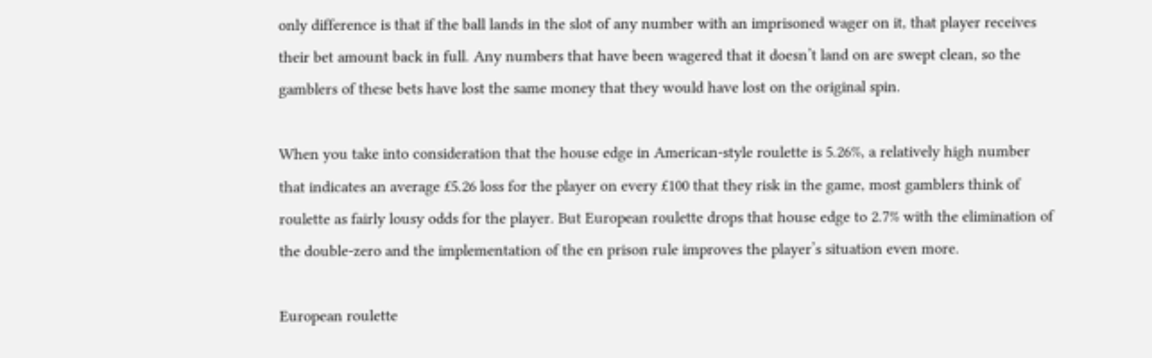only difference is that if the ball lands in the slot of any number with an imprisoned wager on it, that player receives their bet amount back in full. Any numbers that have been wagered that it doesn’t land on are swept clean, so the gamblers of these bets have lost the same money that they would have lost on the original spin.

When you take into consideration that the house edge in American-style roulette is 5.26%, a relatively high number that indicates an average £5.26 loss for the player on every £100 that they risk in the game, most gamblers think of roulette as fairly lousy odds for the player. But European roulette drops that house edge to 2.7% with the elimination of the double-zero and the implementation of the en prison rule improves the player’s situation even more.

European roulette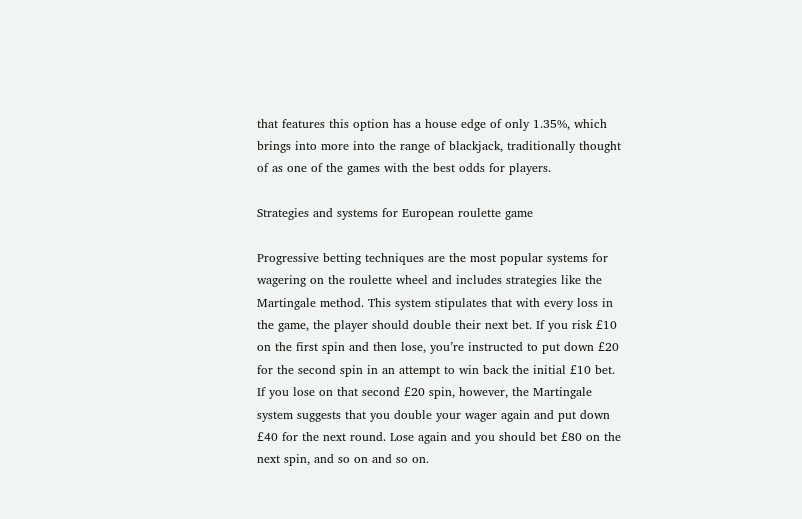that features this option has a house edge of only 1.35%, which brings into more into the range of blackjack, traditionally thought of as one of the games with the best odds for players.

Strategies and systems for European roulette game

Progressive betting techniques are the most popular systems for wagering on the roulette wheel and includes strategies like the Martingale method. This system stipulates that with every loss in the game, the player should double their next bet. If you risk £10 on the first spin and then lose, you’re instructed to put down £20 for the second spin in an attempt to win back the initial £10 bet. If you lose on that second £20 spin, however, the Martingale system suggests that you double your wager again and put down £40 for the next round. Lose again and you should bet £80 on the next spin, and so on and so on.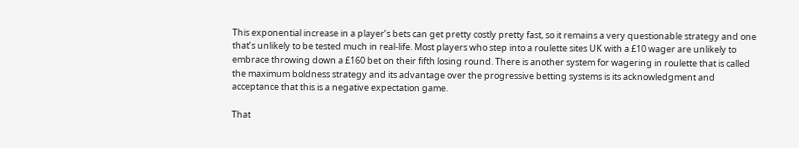This exponential increase in a player’s bets can get pretty costly pretty fast, so it remains a very questionable strategy and one that’s unlikely to be tested much in real-life. Most players who step into a roulette sites UK with a £10 wager are unlikely to embrace throwing down a £160 bet on their fifth losing round. There is another system for wagering in roulette that is called the maximum boldness strategy and its advantage over the progressive betting systems is its acknowledgment and acceptance that this is a negative expectation game.

That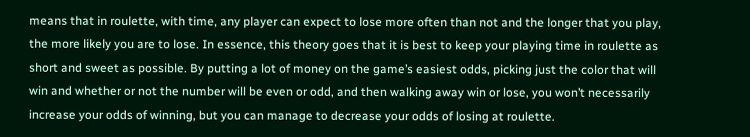means that in roulette, with time, any player can expect to lose more often than not and the longer that you play, the more likely you are to lose. In essence, this theory goes that it is best to keep your playing time in roulette as short and sweet as possible. By putting a lot of money on the game’s easiest odds, picking just the color that will win and whether or not the number will be even or odd, and then walking away win or lose, you won’t necessarily increase your odds of winning, but you can manage to decrease your odds of losing at roulette.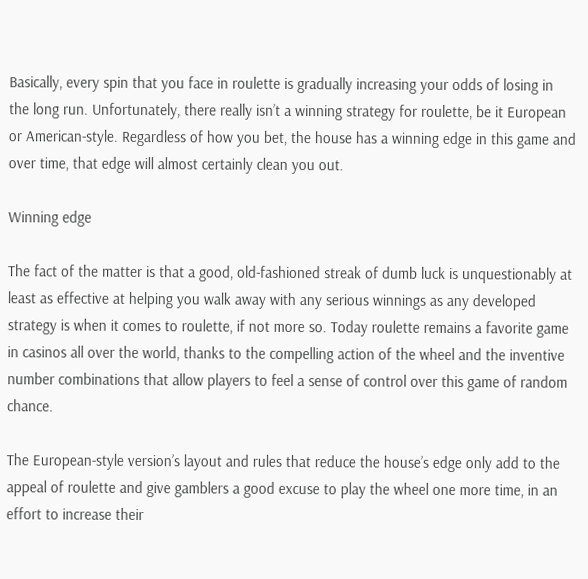Basically, every spin that you face in roulette is gradually increasing your odds of losing in the long run. Unfortunately, there really isn’t a winning strategy for roulette, be it European or American-style. Regardless of how you bet, the house has a winning edge in this game and over time, that edge will almost certainly clean you out.

Winning edge

The fact of the matter is that a good, old-fashioned streak of dumb luck is unquestionably at least as effective at helping you walk away with any serious winnings as any developed strategy is when it comes to roulette, if not more so. Today roulette remains a favorite game in casinos all over the world, thanks to the compelling action of the wheel and the inventive number combinations that allow players to feel a sense of control over this game of random chance.

The European-style version’s layout and rules that reduce the house’s edge only add to the appeal of roulette and give gamblers a good excuse to play the wheel one more time, in an effort to increase their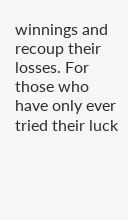winnings and recoup their losses. For those who have only ever tried their luck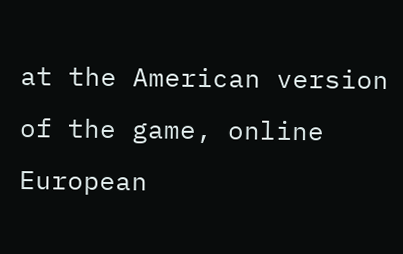at the American version of the game, online European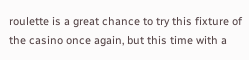roulette is a great chance to try this fixture of the casino once again, but this time with a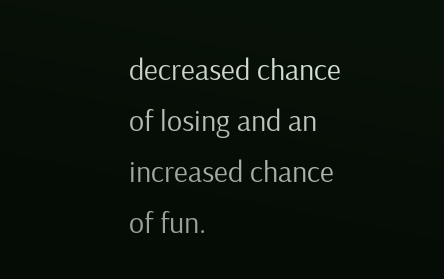decreased chance of losing and an increased chance of fun.